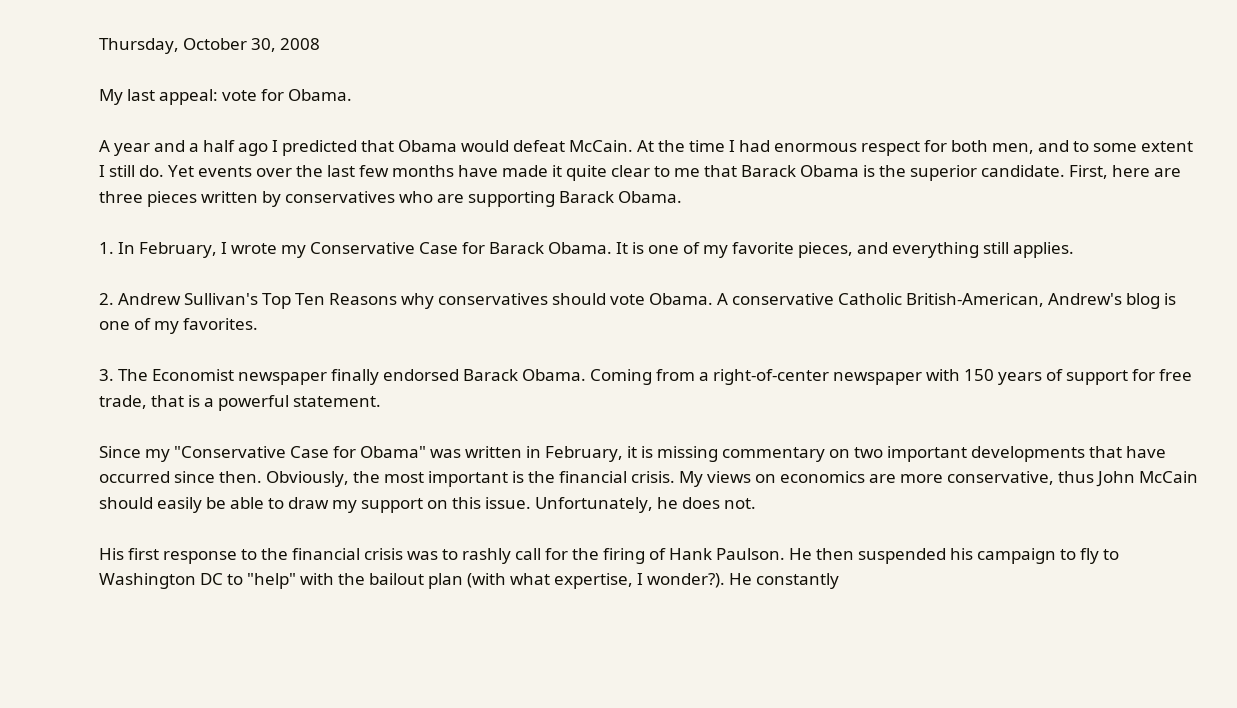Thursday, October 30, 2008

My last appeal: vote for Obama.

A year and a half ago I predicted that Obama would defeat McCain. At the time I had enormous respect for both men, and to some extent I still do. Yet events over the last few months have made it quite clear to me that Barack Obama is the superior candidate. First, here are three pieces written by conservatives who are supporting Barack Obama.

1. In February, I wrote my Conservative Case for Barack Obama. It is one of my favorite pieces, and everything still applies.

2. Andrew Sullivan's Top Ten Reasons why conservatives should vote Obama. A conservative Catholic British-American, Andrew's blog is one of my favorites.

3. The Economist newspaper finally endorsed Barack Obama. Coming from a right-of-center newspaper with 150 years of support for free trade, that is a powerful statement.

Since my "Conservative Case for Obama" was written in February, it is missing commentary on two important developments that have occurred since then. Obviously, the most important is the financial crisis. My views on economics are more conservative, thus John McCain should easily be able to draw my support on this issue. Unfortunately, he does not.

His first response to the financial crisis was to rashly call for the firing of Hank Paulson. He then suspended his campaign to fly to Washington DC to "help" with the bailout plan (with what expertise, I wonder?). He constantly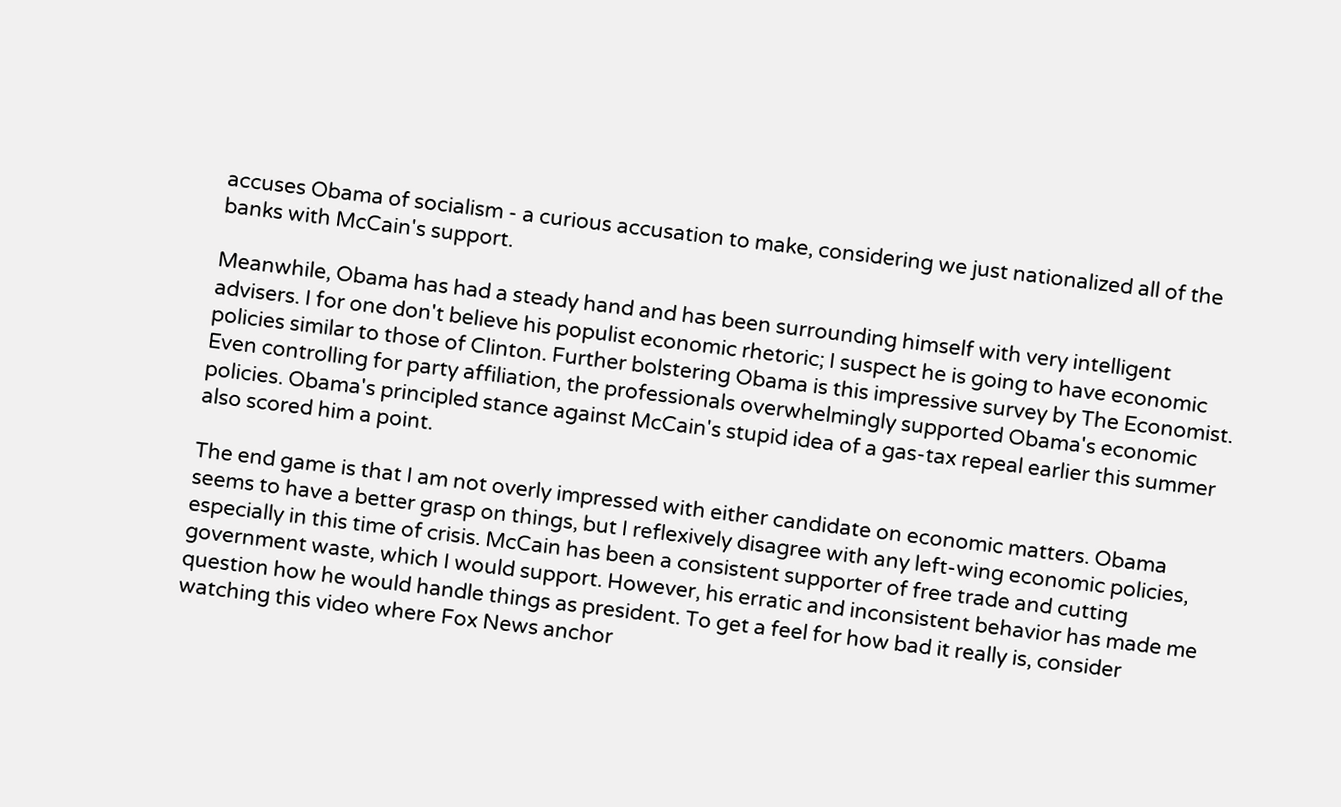accuses Obama of socialism - a curious accusation to make, considering we just nationalized all of the banks with McCain's support.

Meanwhile, Obama has had a steady hand and has been surrounding himself with very intelligent advisers. I for one don't believe his populist economic rhetoric; I suspect he is going to have economic policies similar to those of Clinton. Further bolstering Obama is this impressive survey by The Economist. Even controlling for party affiliation, the professionals overwhelmingly supported Obama's economic policies. Obama's principled stance against McCain's stupid idea of a gas-tax repeal earlier this summer also scored him a point.

The end game is that I am not overly impressed with either candidate on economic matters. Obama seems to have a better grasp on things, but I reflexively disagree with any left-wing economic policies, especially in this time of crisis. McCain has been a consistent supporter of free trade and cutting government waste, which I would support. However, his erratic and inconsistent behavior has made me question how he would handle things as president. To get a feel for how bad it really is, consider watching this video where Fox News anchor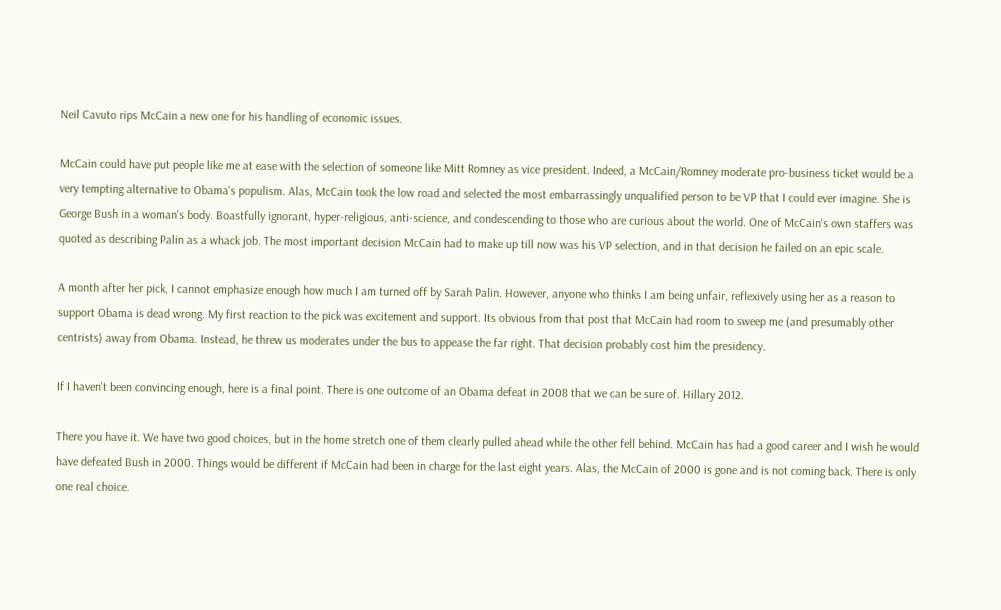Neil Cavuto rips McCain a new one for his handling of economic issues.

McCain could have put people like me at ease with the selection of someone like Mitt Romney as vice president. Indeed, a McCain/Romney moderate pro-business ticket would be a very tempting alternative to Obama's populism. Alas, McCain took the low road and selected the most embarrassingly unqualified person to be VP that I could ever imagine. She is George Bush in a woman's body. Boastfully ignorant, hyper-religious, anti-science, and condescending to those who are curious about the world. One of McCain's own staffers was quoted as describing Palin as a whack job. The most important decision McCain had to make up till now was his VP selection, and in that decision he failed on an epic scale.

A month after her pick, I cannot emphasize enough how much I am turned off by Sarah Palin. However, anyone who thinks I am being unfair, reflexively using her as a reason to support Obama is dead wrong. My first reaction to the pick was excitement and support. Its obvious from that post that McCain had room to sweep me (and presumably other centrists) away from Obama. Instead, he threw us moderates under the bus to appease the far right. That decision probably cost him the presidency.

If I haven't been convincing enough, here is a final point. There is one outcome of an Obama defeat in 2008 that we can be sure of. Hillary 2012.

There you have it. We have two good choices, but in the home stretch one of them clearly pulled ahead while the other fell behind. McCain has had a good career and I wish he would have defeated Bush in 2000. Things would be different if McCain had been in charge for the last eight years. Alas, the McCain of 2000 is gone and is not coming back. There is only one real choice.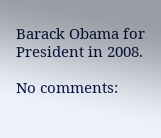Barack Obama for President in 2008.

No comments: